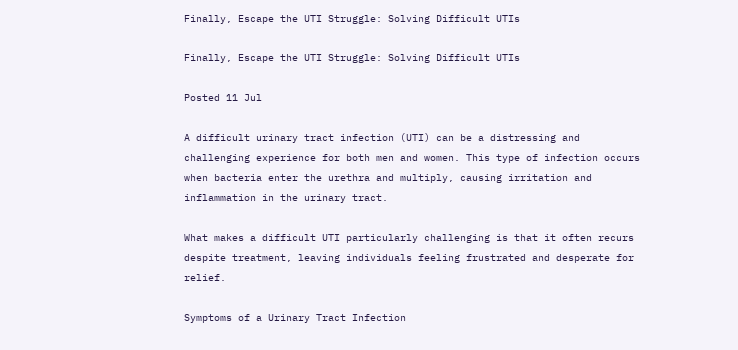Finally, Escape the UTI Struggle: Solving Difficult UTIs

Finally, Escape the UTI Struggle: Solving Difficult UTIs

Posted 11 Jul

A difficult urinary tract infection (UTI) can be a distressing and challenging experience for both men and women. This type of infection occurs when bacteria enter the urethra and multiply, causing irritation and inflammation in the urinary tract.

What makes a difficult UTI particularly challenging is that it often recurs despite treatment, leaving individuals feeling frustrated and desperate for relief.

Symptoms of a Urinary Tract Infection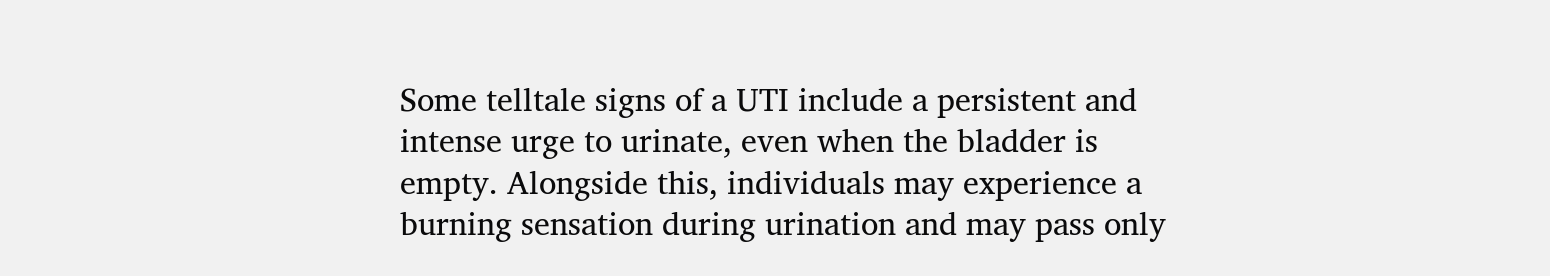Some telltale signs of a UTI include a persistent and intense urge to urinate, even when the bladder is empty. Alongside this, individuals may experience a burning sensation during urination and may pass only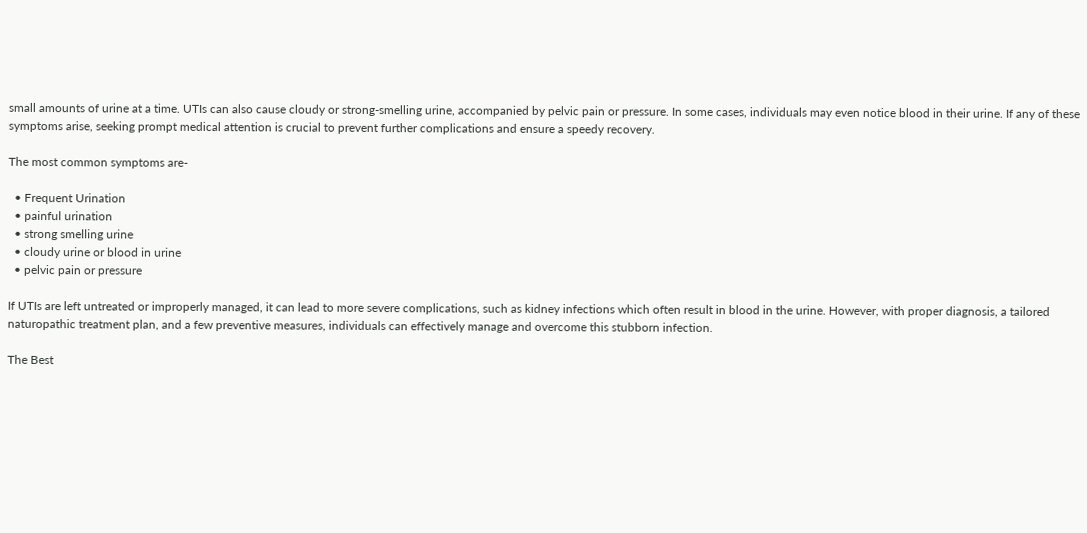small amounts of urine at a time. UTIs can also cause cloudy or strong-smelling urine, accompanied by pelvic pain or pressure. In some cases, individuals may even notice blood in their urine. If any of these symptoms arise, seeking prompt medical attention is crucial to prevent further complications and ensure a speedy recovery.

The most common symptoms are-

  • Frequent Urination
  • painful urination
  • strong smelling urine
  • cloudy urine or blood in urine
  • pelvic pain or pressure

If UTIs are left untreated or improperly managed, it can lead to more severe complications, such as kidney infections which often result in blood in the urine. However, with proper diagnosis, a tailored naturopathic treatment plan, and a few preventive measures, individuals can effectively manage and overcome this stubborn infection.

The Best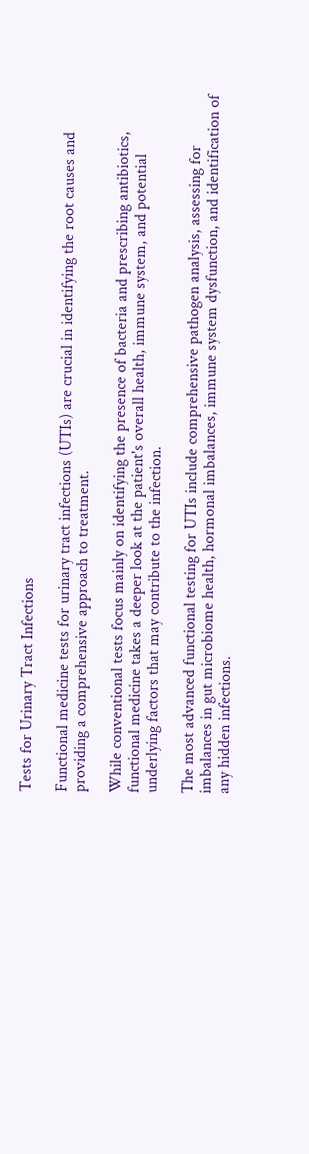Tests for Urinary Tract Infections

Functional medicine tests for urinary tract infections (UTIs) are crucial in identifying the root causes and providing a comprehensive approach to treatment.

While conventional tests focus mainly on identifying the presence of bacteria and prescribing antibiotics, functional medicine takes a deeper look at the patient's overall health, immune system, and potential underlying factors that may contribute to the infection.

The most advanced functional testing for UTIs include comprehensive pathogen analysis, assessing for imbalances in gut microbiome health, hormonal imbalances, immune system dysfunction, and identification of any hidden infections.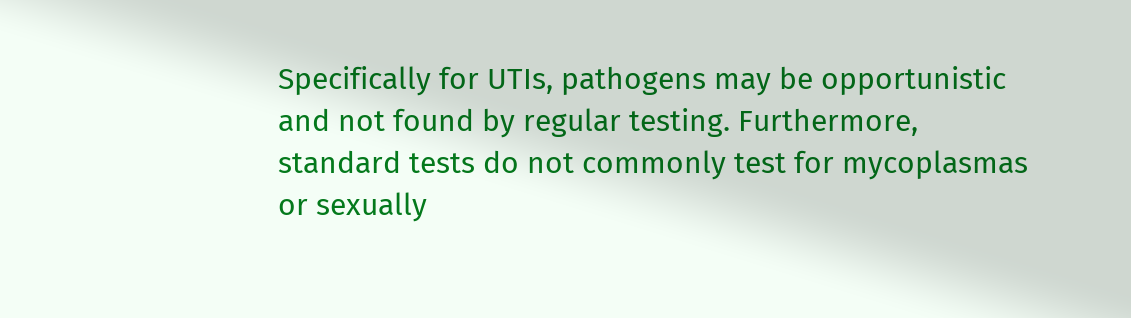Specifically for UTIs, pathogens may be opportunistic and not found by regular testing. Furthermore, standard tests do not commonly test for mycoplasmas or sexually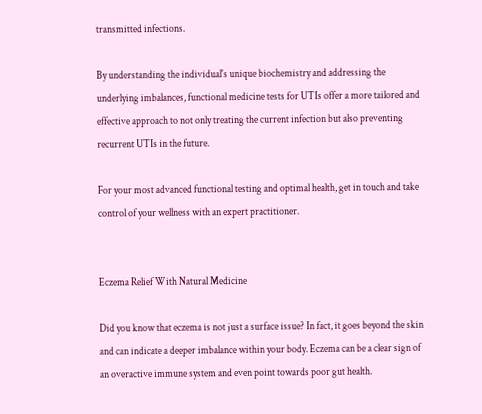transmitted infections.

By understanding the individual's unique biochemistry and addressing the underlying imbalances, functional medicine tests for UTIs offer a more tailored and effective approach to not only treating the current infection but also preventing recurrent UTIs in the future.

For your most advanced functional testing and optimal health, get in touch and take control of your wellness with an expert practitioner.


Eczema Relief With Natural Medicine

Did you know that eczema is not just a surface issue? In fact, it goes beyond the skin and can indicate a deeper imbalance within your body. Eczema can be a clear sign of an overactive immune system and even point towards poor gut health.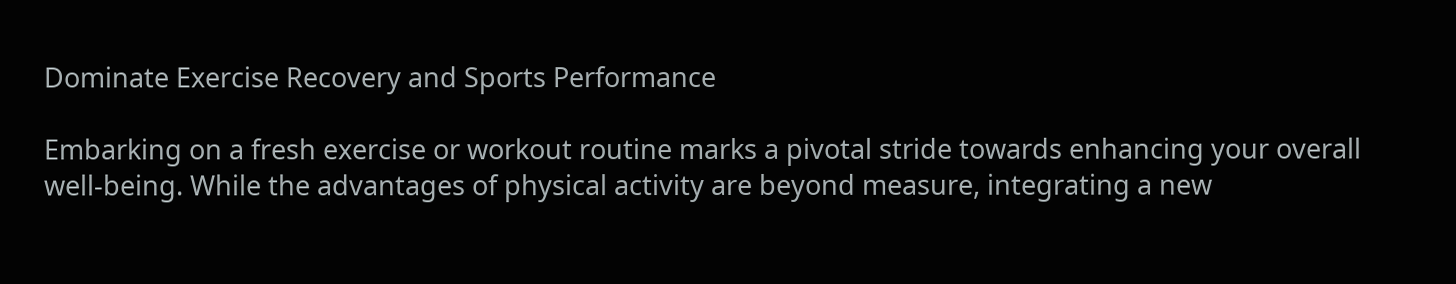Dominate Exercise Recovery and Sports Performance

Embarking on a fresh exercise or workout routine marks a pivotal stride towards enhancing your overall well-being. While the advantages of physical activity are beyond measure, integrating a new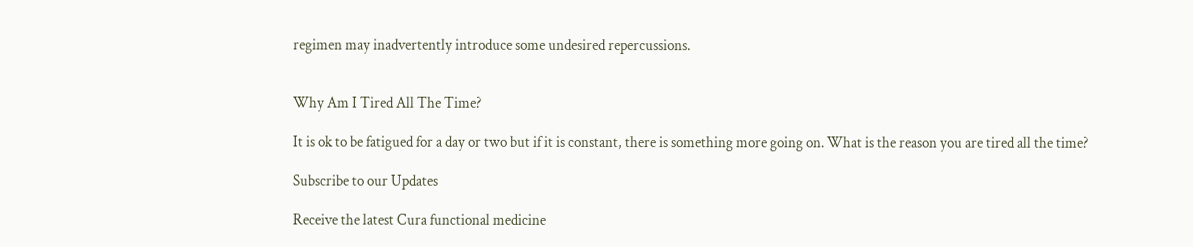regimen may inadvertently introduce some undesired repercussions.


Why Am I Tired All The Time?

It is ok to be fatigued for a day or two but if it is constant, there is something more going on. What is the reason you are tired all the time?

Subscribe to our Updates

Receive the latest Cura functional medicine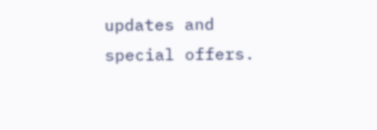updates and special offers.